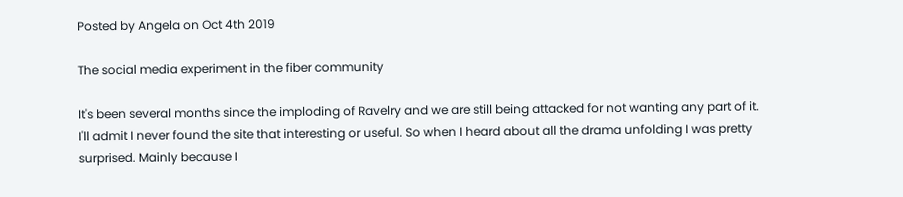Posted by Angela on Oct 4th 2019

The social media experiment in the fiber community

It's been several months since the imploding of Ravelry and we are still being attacked for not wanting any part of it. I'll admit I never found the site that interesting or useful. So when I heard about all the drama unfolding I was pretty surprised. Mainly because I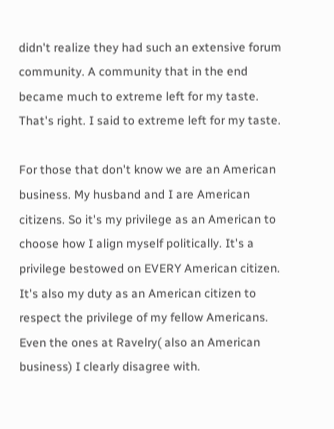didn't realize they had such an extensive forum community. A community that in the end became much to extreme left for my taste.  That's right. I said to extreme left for my taste.

For those that don't know we are an American business. My husband and I are American citizens. So it's my privilege as an American to choose how I align myself politically. It's a privilege bestowed on EVERY American citizen. It's also my duty as an American citizen to respect the privilege of my fellow Americans. Even the ones at Ravelry( also an American business) I clearly disagree with.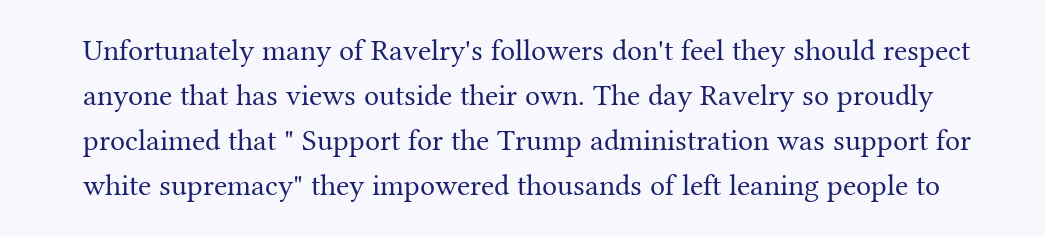Unfortunately many of Ravelry's followers don't feel they should respect anyone that has views outside their own. The day Ravelry so proudly proclaimed that " Support for the Trump administration was support for white supremacy" they impowered thousands of left leaning people to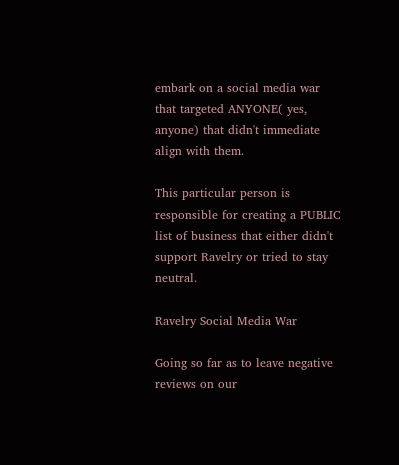embark on a social media war that targeted ANYONE( yes, anyone) that didn't immediate align with them.

This particular person is responsible for creating a PUBLIC list of business that either didn't support Ravelry or tried to stay neutral.

Ravelry Social Media War

Going so far as to leave negative reviews on our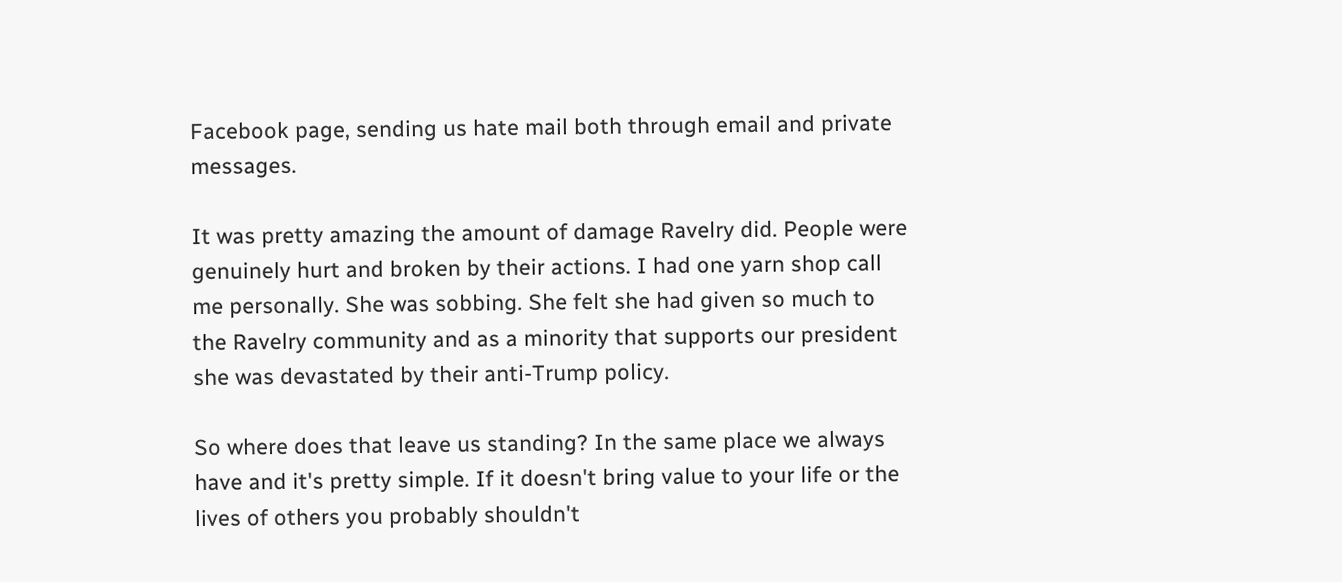Facebook page, sending us hate mail both through email and private messages.

It was pretty amazing the amount of damage Ravelry did. People were genuinely hurt and broken by their actions. I had one yarn shop call me personally. She was sobbing. She felt she had given so much to the Ravelry community and as a minority that supports our president she was devastated by their anti-Trump policy.

So where does that leave us standing? In the same place we always have and it's pretty simple. If it doesn't bring value to your life or the lives of others you probably shouldn't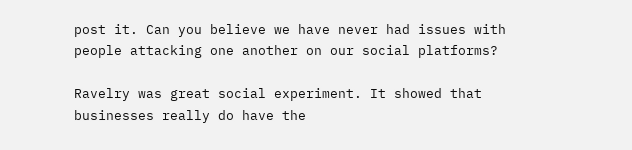post it. Can you believe we have never had issues with people attacking one another on our social platforms?

Ravelry was great social experiment. It showed that businesses really do have the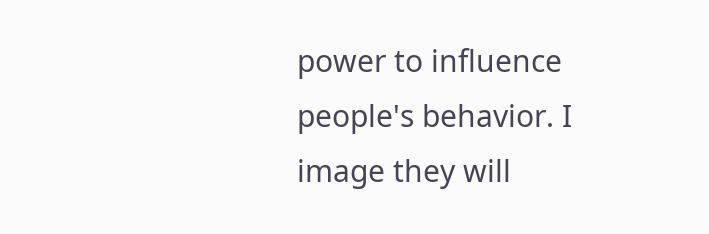power to influence people's behavior. I image they will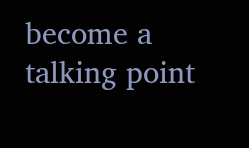become a talking point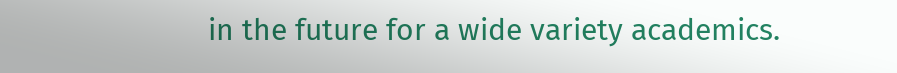in the future for a wide variety academics.